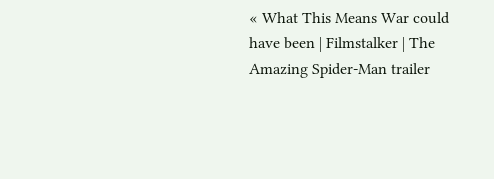« What This Means War could have been | Filmstalker | The Amazing Spider-Man trailer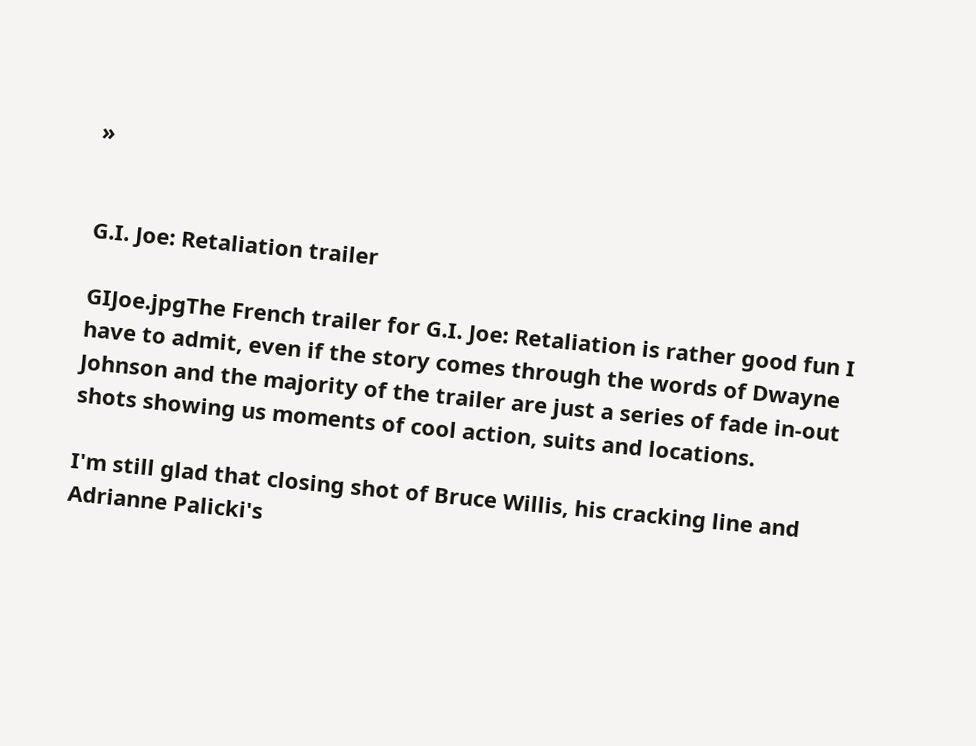»


G.I. Joe: Retaliation trailer

GIJoe.jpgThe French trailer for G.I. Joe: Retaliation is rather good fun I have to admit, even if the story comes through the words of Dwayne Johnson and the majority of the trailer are just a series of fade in-out shots showing us moments of cool action, suits and locations.

I'm still glad that closing shot of Bruce Willis, his cracking line and Adrianne Palicki's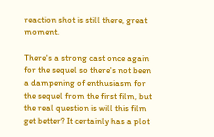reaction shot is still there, great moment.

There's a strong cast once again for the sequel so there's not been a dampening of enthusiasm for the sequel from the first film, but the real question is will this film get better? It certainly has a plot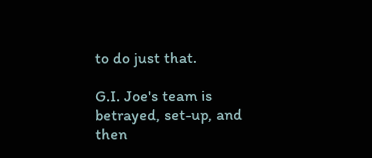to do just that.

G.I. Joe's team is betrayed, set-up, and then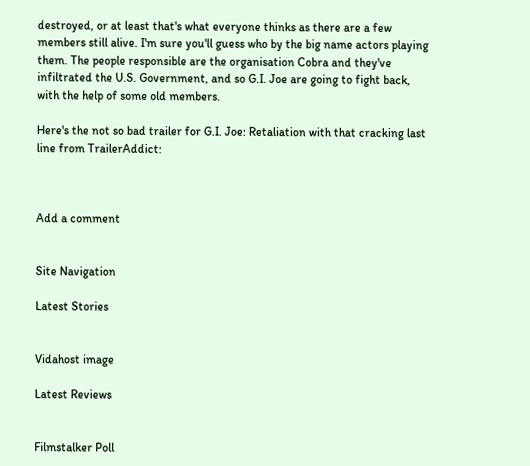destroyed, or at least that's what everyone thinks as there are a few members still alive. I'm sure you'll guess who by the big name actors playing them. The people responsible are the organisation Cobra and they've infiltrated the U.S. Government, and so G.I. Joe are going to fight back, with the help of some old members.

Here's the not so bad trailer for G.I. Joe: Retaliation with that cracking last line from TrailerAddict:



Add a comment


Site Navigation

Latest Stories


Vidahost image

Latest Reviews


Filmstalker Poll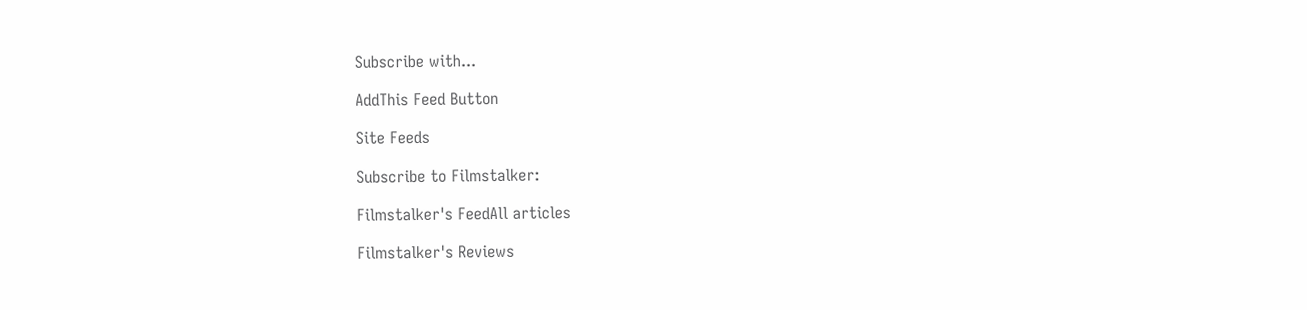Subscribe with...

AddThis Feed Button

Site Feeds

Subscribe to Filmstalker:

Filmstalker's FeedAll articles

Filmstalker's Reviews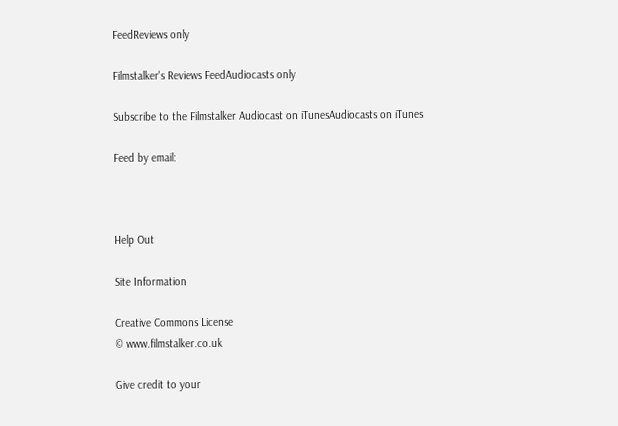FeedReviews only

Filmstalker's Reviews FeedAudiocasts only

Subscribe to the Filmstalker Audiocast on iTunesAudiocasts on iTunes

Feed by email:



Help Out

Site Information

Creative Commons License
© www.filmstalker.co.uk

Give credit to your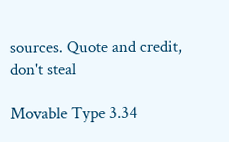sources. Quote and credit, don't steal

Movable Type 3.34